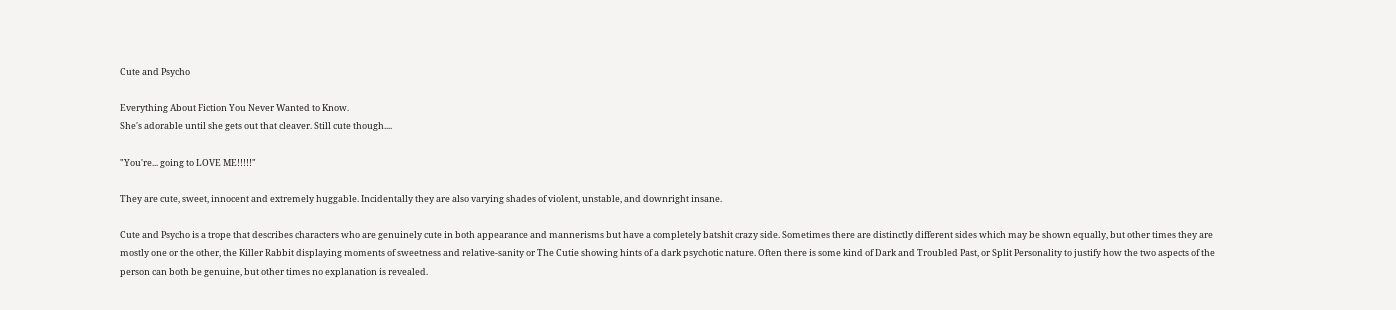Cute and Psycho

Everything About Fiction You Never Wanted to Know.
She's adorable until she gets out that cleaver. Still cute though....

"You're... going to LOVE ME!!!!!"

They are cute, sweet, innocent and extremely huggable. Incidentally they are also varying shades of violent, unstable, and downright insane.

Cute and Psycho is a trope that describes characters who are genuinely cute in both appearance and mannerisms but have a completely batshit crazy side. Sometimes there are distinctly different sides which may be shown equally, but other times they are mostly one or the other, the Killer Rabbit displaying moments of sweetness and relative-sanity or The Cutie showing hints of a dark psychotic nature. Often there is some kind of Dark and Troubled Past, or Split Personality to justify how the two aspects of the person can both be genuine, but other times no explanation is revealed.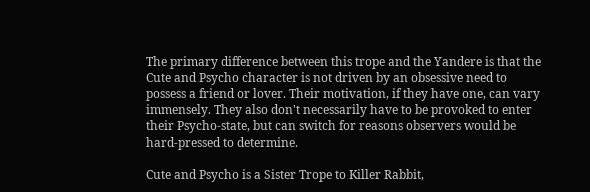The primary difference between this trope and the Yandere is that the Cute and Psycho character is not driven by an obsessive need to possess a friend or lover. Their motivation, if they have one, can vary immensely. They also don't necessarily have to be provoked to enter their Psycho-state, but can switch for reasons observers would be hard-pressed to determine.

Cute and Psycho is a Sister Trope to Killer Rabbit,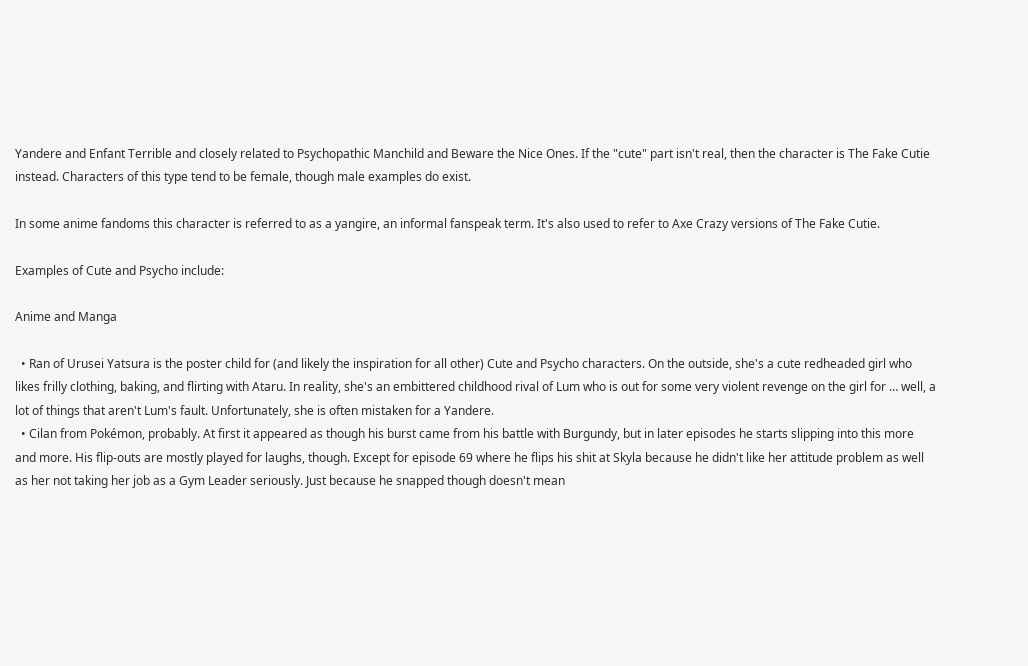Yandere and Enfant Terrible and closely related to Psychopathic Manchild and Beware the Nice Ones. If the "cute" part isn't real, then the character is The Fake Cutie instead. Characters of this type tend to be female, though male examples do exist.

In some anime fandoms this character is referred to as a yangire, an informal fanspeak term. It's also used to refer to Axe Crazy versions of The Fake Cutie.

Examples of Cute and Psycho include:

Anime and Manga

  • Ran of Urusei Yatsura is the poster child for (and likely the inspiration for all other) Cute and Psycho characters. On the outside, she's a cute redheaded girl who likes frilly clothing, baking, and flirting with Ataru. In reality, she's an embittered childhood rival of Lum who is out for some very violent revenge on the girl for … well, a lot of things that aren't Lum's fault. Unfortunately, she is often mistaken for a Yandere.
  • Cilan from Pokémon, probably. At first it appeared as though his burst came from his battle with Burgundy, but in later episodes he starts slipping into this more and more. His flip-outs are mostly played for laughs, though. Except for episode 69 where he flips his shit at Skyla because he didn't like her attitude problem as well as her not taking her job as a Gym Leader seriously. Just because he snapped though doesn't mean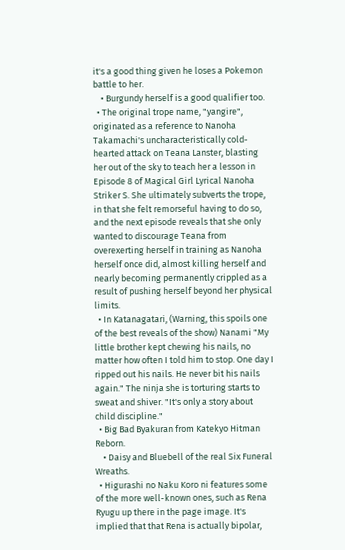it's a good thing given he loses a Pokemon battle to her.
    • Burgundy herself is a good qualifier too.
  • The original trope name, "yangire", originated as a reference to Nanoha Takamachi's uncharacteristically cold-hearted attack on Teana Lanster, blasting her out of the sky to teach her a lesson in Episode 8 of Magical Girl Lyrical Nanoha Striker S. She ultimately subverts the trope, in that she felt remorseful having to do so, and the next episode reveals that she only wanted to discourage Teana from overexerting herself in training as Nanoha herself once did, almost killing herself and nearly becoming permanently crippled as a result of pushing herself beyond her physical limits.
  • In Katanagatari, (Warning, this spoils one of the best reveals of the show) Nanami "My little brother kept chewing his nails, no matter how often I told him to stop. One day I ripped out his nails. He never bit his nails again." The ninja she is torturing starts to sweat and shiver. "It's only a story about child discipline."
  • Big Bad Byakuran from Katekyo Hitman Reborn.
    • Daisy and Bluebell of the real Six Funeral Wreaths.
  • Higurashi no Naku Koro ni features some of the more well-known ones, such as Rena Ryugu up there in the page image. It's implied that that Rena is actually bipolar,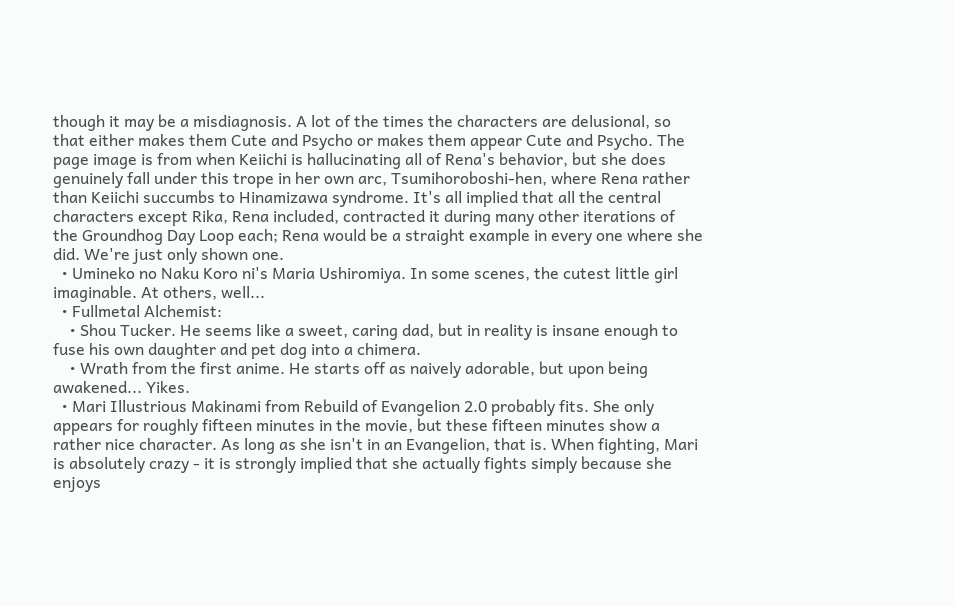though it may be a misdiagnosis. A lot of the times the characters are delusional, so that either makes them Cute and Psycho or makes them appear Cute and Psycho. The page image is from when Keiichi is hallucinating all of Rena's behavior, but she does genuinely fall under this trope in her own arc, Tsumihoroboshi-hen, where Rena rather than Keiichi succumbs to Hinamizawa syndrome. It's all implied that all the central characters except Rika, Rena included, contracted it during many other iterations of the Groundhog Day Loop each; Rena would be a straight example in every one where she did. We're just only shown one.
  • Umineko no Naku Koro ni's Maria Ushiromiya. In some scenes, the cutest little girl imaginable. At others, well...
  • Fullmetal Alchemist:
    • Shou Tucker. He seems like a sweet, caring dad, but in reality is insane enough to fuse his own daughter and pet dog into a chimera.
    • Wrath from the first anime. He starts off as naively adorable, but upon being awakened... Yikes.
  • Mari Illustrious Makinami from Rebuild of Evangelion 2.0 probably fits. She only appears for roughly fifteen minutes in the movie, but these fifteen minutes show a rather nice character. As long as she isn't in an Evangelion, that is. When fighting, Mari is absolutely crazy - it is strongly implied that she actually fights simply because she enjoys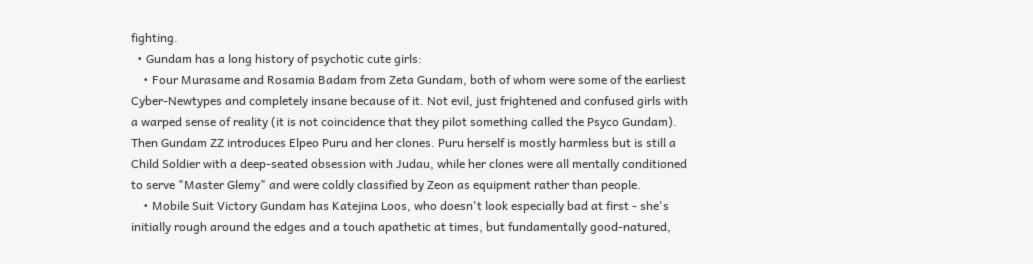fighting.
  • Gundam has a long history of psychotic cute girls:
    • Four Murasame and Rosamia Badam from Zeta Gundam, both of whom were some of the earliest Cyber-Newtypes and completely insane because of it. Not evil, just frightened and confused girls with a warped sense of reality (it is not coincidence that they pilot something called the Psyco Gundam). Then Gundam ZZ introduces Elpeo Puru and her clones. Puru herself is mostly harmless but is still a Child Soldier with a deep-seated obsession with Judau, while her clones were all mentally conditioned to serve "Master Glemy" and were coldly classified by Zeon as equipment rather than people.
    • Mobile Suit Victory Gundam has Katejina Loos, who doesn't look especially bad at first - she's initially rough around the edges and a touch apathetic at times, but fundamentally good-natured,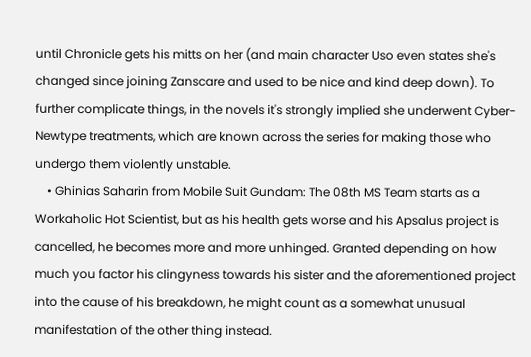until Chronicle gets his mitts on her (and main character Uso even states she's changed since joining Zanscare and used to be nice and kind deep down). To further complicate things, in the novels it's strongly implied she underwent Cyber-Newtype treatments, which are known across the series for making those who undergo them violently unstable.
    • Ghinias Saharin from Mobile Suit Gundam: The 08th MS Team starts as a Workaholic Hot Scientist, but as his health gets worse and his Apsalus project is cancelled, he becomes more and more unhinged. Granted depending on how much you factor his clingyness towards his sister and the aforementioned project into the cause of his breakdown, he might count as a somewhat unusual manifestation of the other thing instead.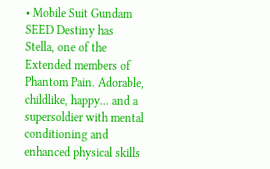• Mobile Suit Gundam SEED Destiny has Stella, one of the Extended members of Phantom Pain. Adorable, childlike, happy... and a supersoldier with mental conditioning and enhanced physical skills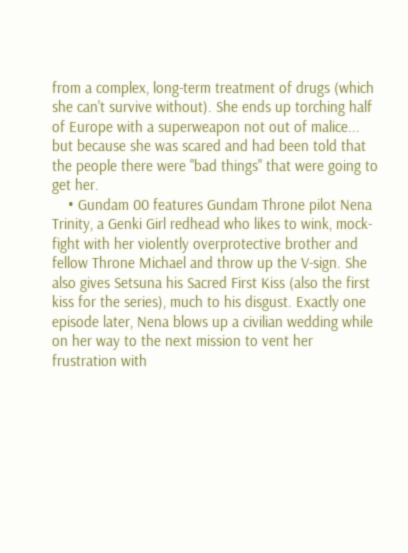from a complex, long-term treatment of drugs (which she can't survive without). She ends up torching half of Europe with a superweapon not out of malice... but because she was scared and had been told that the people there were "bad things" that were going to get her.
    • Gundam 00 features Gundam Throne pilot Nena Trinity, a Genki Girl redhead who likes to wink, mock-fight with her violently overprotective brother and fellow Throne Michael and throw up the V-sign. She also gives Setsuna his Sacred First Kiss (also the first kiss for the series), much to his disgust. Exactly one episode later, Nena blows up a civilian wedding while on her way to the next mission to vent her frustration with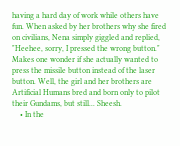having a hard day of work while others have fun. When asked by her brothers why she fired on civilians, Nena simply giggled and replied, "Heehee, sorry, I pressed the wrong button." Makes one wonder if she actually wanted to press the missile button instead of the laser button. Well, the girl and her brothers are Artificial Humans bred and born only to pilot their Gundams, but still... Sheesh.
    • In the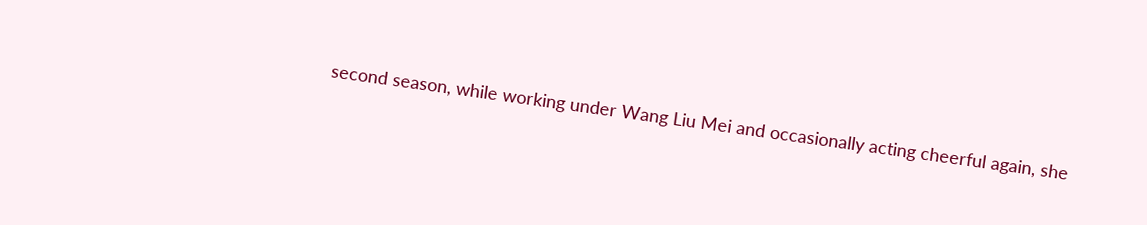second season, while working under Wang Liu Mei and occasionally acting cheerful again, she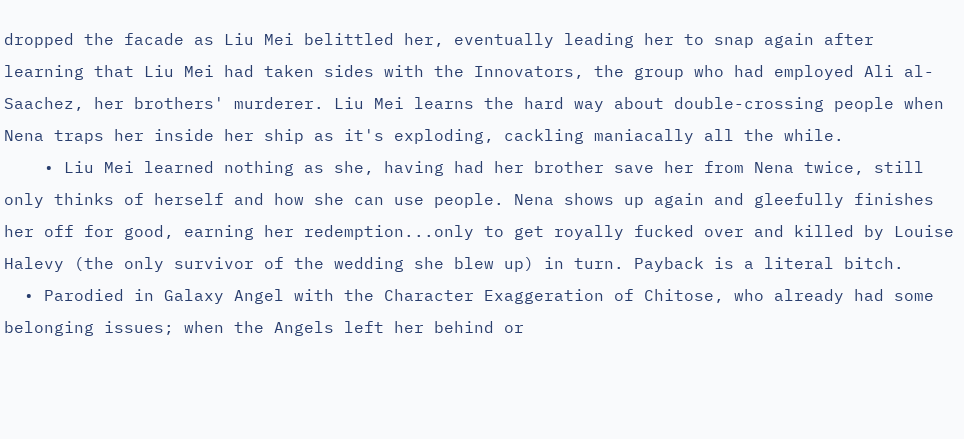dropped the facade as Liu Mei belittled her, eventually leading her to snap again after learning that Liu Mei had taken sides with the Innovators, the group who had employed Ali al-Saachez, her brothers' murderer. Liu Mei learns the hard way about double-crossing people when Nena traps her inside her ship as it's exploding, cackling maniacally all the while.
    • Liu Mei learned nothing as she, having had her brother save her from Nena twice, still only thinks of herself and how she can use people. Nena shows up again and gleefully finishes her off for good, earning her redemption...only to get royally fucked over and killed by Louise Halevy (the only survivor of the wedding she blew up) in turn. Payback is a literal bitch.
  • Parodied in Galaxy Angel with the Character Exaggeration of Chitose, who already had some belonging issues; when the Angels left her behind or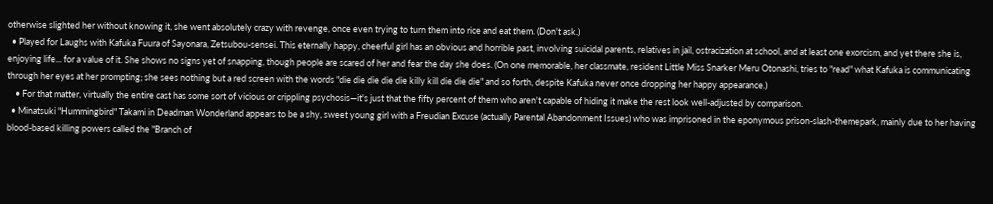otherwise slighted her without knowing it, she went absolutely crazy with revenge, once even trying to turn them into rice and eat them. (Don't ask.)
  • Played for Laughs with Kafuka Fuura of Sayonara, Zetsubou-sensei. This eternally happy, cheerful girl has an obvious and horrible past, involving suicidal parents, relatives in jail, ostracization at school, and at least one exorcism, and yet there she is, enjoying life... for a value of it. She shows no signs yet of snapping, though people are scared of her and fear the day she does. (On one memorable, her classmate, resident Little Miss Snarker Meru Otonashi, tries to "read" what Kafuka is communicating through her eyes at her prompting; she sees nothing but a red screen with the words "die die die die die killy kill die die die" and so forth, despite Kafuka never once dropping her happy appearance.)
    • For that matter, virtually the entire cast has some sort of vicious or crippling psychosis—it's just that the fifty percent of them who aren't capable of hiding it make the rest look well-adjusted by comparison.
  • Minatsuki "Hummingbird" Takami in Deadman Wonderland appears to be a shy, sweet young girl with a Freudian Excuse (actually Parental Abandonment Issues) who was imprisoned in the eponymous prison-slash-themepark, mainly due to her having blood-based killing powers called the "Branch of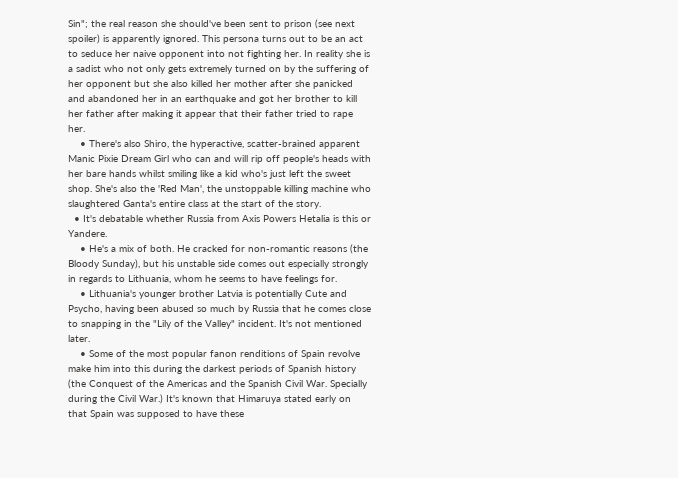Sin"; the real reason she should've been sent to prison (see next spoiler) is apparently ignored. This persona turns out to be an act to seduce her naive opponent into not fighting her. In reality she is a sadist who not only gets extremely turned on by the suffering of her opponent but she also killed her mother after she panicked and abandoned her in an earthquake and got her brother to kill her father after making it appear that their father tried to rape her.
    • There's also Shiro, the hyperactive, scatter-brained apparent Manic Pixie Dream Girl who can and will rip off people's heads with her bare hands whilst smiling like a kid who's just left the sweet shop. She's also the 'Red Man', the unstoppable killing machine who slaughtered Ganta's entire class at the start of the story.
  • It's debatable whether Russia from Axis Powers Hetalia is this or Yandere.
    • He's a mix of both. He cracked for non-romantic reasons (the Bloody Sunday), but his unstable side comes out especially strongly in regards to Lithuania, whom he seems to have feelings for.
    • Lithuania's younger brother Latvia is potentially Cute and Psycho, having been abused so much by Russia that he comes close to snapping in the "Lily of the Valley" incident. It's not mentioned later.
    • Some of the most popular fanon renditions of Spain revolve make him into this during the darkest periods of Spanish history (the Conquest of the Americas and the Spanish Civil War. Specially during the Civil War.) It's known that Himaruya stated early on that Spain was supposed to have these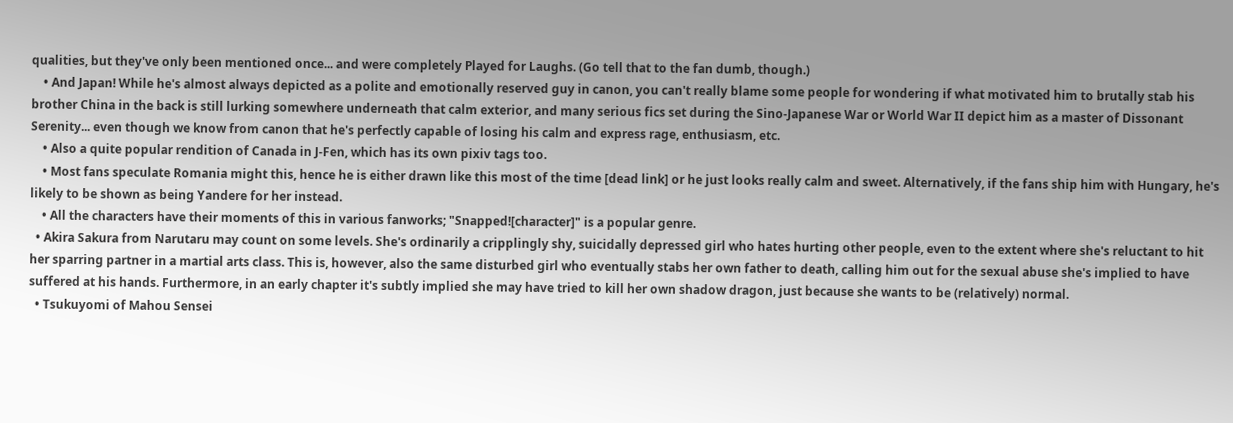qualities, but they've only been mentioned once... and were completely Played for Laughs. (Go tell that to the fan dumb, though.)
    • And Japan! While he's almost always depicted as a polite and emotionally reserved guy in canon, you can't really blame some people for wondering if what motivated him to brutally stab his brother China in the back is still lurking somewhere underneath that calm exterior, and many serious fics set during the Sino-Japanese War or World War II depict him as a master of Dissonant Serenity... even though we know from canon that he's perfectly capable of losing his calm and express rage, enthusiasm, etc.
    • Also a quite popular rendition of Canada in J-Fen, which has its own pixiv tags too.
    • Most fans speculate Romania might this, hence he is either drawn like this most of the time [dead link] or he just looks really calm and sweet. Alternatively, if the fans ship him with Hungary, he's likely to be shown as being Yandere for her instead.
    • All the characters have their moments of this in various fanworks; "Snapped![character]" is a popular genre.
  • Akira Sakura from Narutaru may count on some levels. She's ordinarily a cripplingly shy, suicidally depressed girl who hates hurting other people, even to the extent where she's reluctant to hit her sparring partner in a martial arts class. This is, however, also the same disturbed girl who eventually stabs her own father to death, calling him out for the sexual abuse she's implied to have suffered at his hands. Furthermore, in an early chapter it's subtly implied she may have tried to kill her own shadow dragon, just because she wants to be (relatively) normal.
  • Tsukuyomi of Mahou Sensei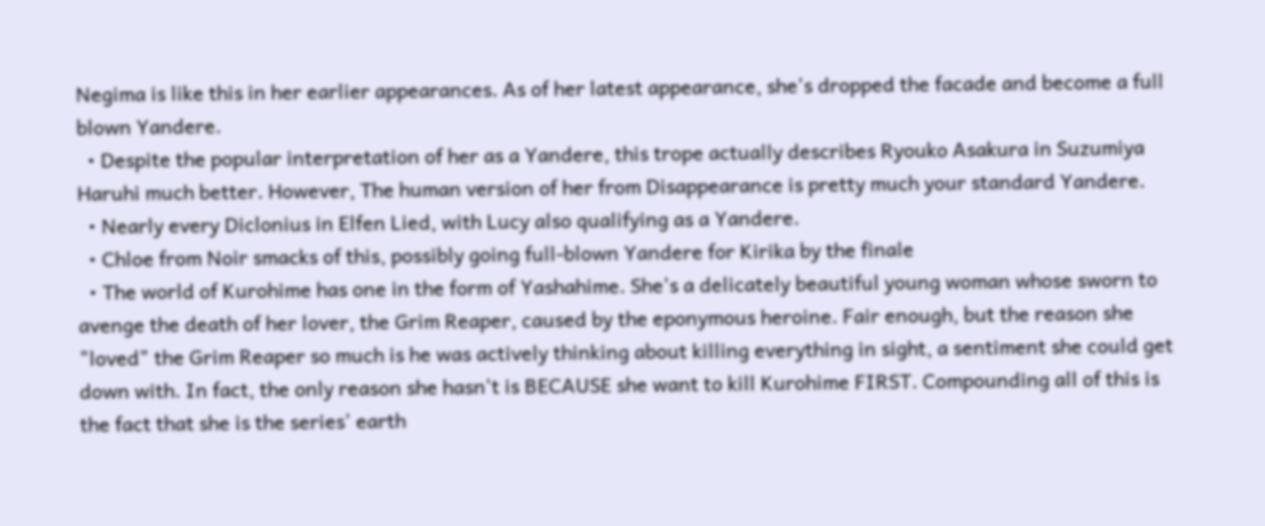Negima is like this in her earlier appearances. As of her latest appearance, she's dropped the facade and become a full blown Yandere.
  • Despite the popular interpretation of her as a Yandere, this trope actually describes Ryouko Asakura in Suzumiya Haruhi much better. However, The human version of her from Disappearance is pretty much your standard Yandere.
  • Nearly every Diclonius in Elfen Lied, with Lucy also qualifying as a Yandere.
  • Chloe from Noir smacks of this, possibly going full-blown Yandere for Kirika by the finale
  • The world of Kurohime has one in the form of Yashahime. She's a delicately beautiful young woman whose sworn to avenge the death of her lover, the Grim Reaper, caused by the eponymous heroine. Fair enough, but the reason she "loved" the Grim Reaper so much is he was actively thinking about killing everything in sight, a sentiment she could get down with. In fact, the only reason she hasn't is BECAUSE she want to kill Kurohime FIRST. Compounding all of this is the fact that she is the series' earth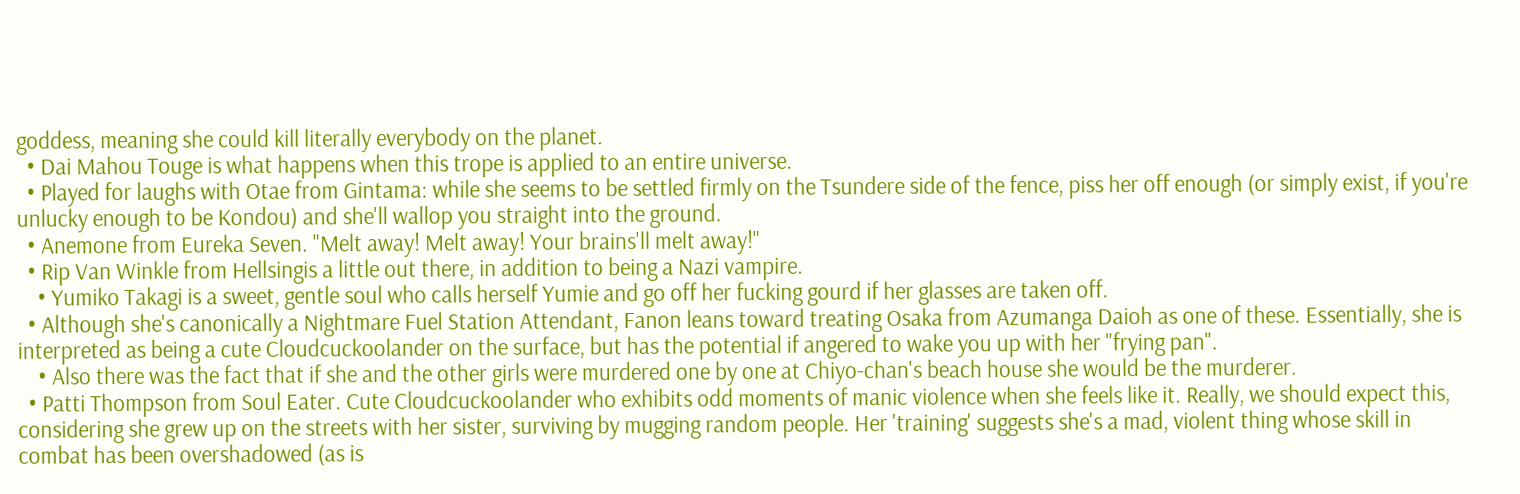goddess, meaning she could kill literally everybody on the planet.
  • Dai Mahou Touge is what happens when this trope is applied to an entire universe.
  • Played for laughs with Otae from Gintama: while she seems to be settled firmly on the Tsundere side of the fence, piss her off enough (or simply exist, if you're unlucky enough to be Kondou) and she'll wallop you straight into the ground.
  • Anemone from Eureka Seven. "Melt away! Melt away! Your brains'll melt away!"
  • Rip Van Winkle from Hellsingis a little out there, in addition to being a Nazi vampire.
    • Yumiko Takagi is a sweet, gentle soul who calls herself Yumie and go off her fucking gourd if her glasses are taken off.
  • Although she's canonically a Nightmare Fuel Station Attendant, Fanon leans toward treating Osaka from Azumanga Daioh as one of these. Essentially, she is interpreted as being a cute Cloudcuckoolander on the surface, but has the potential if angered to wake you up with her "frying pan".
    • Also there was the fact that if she and the other girls were murdered one by one at Chiyo-chan's beach house she would be the murderer.
  • Patti Thompson from Soul Eater. Cute Cloudcuckoolander who exhibits odd moments of manic violence when she feels like it. Really, we should expect this, considering she grew up on the streets with her sister, surviving by mugging random people. Her 'training' suggests she's a mad, violent thing whose skill in combat has been overshadowed (as is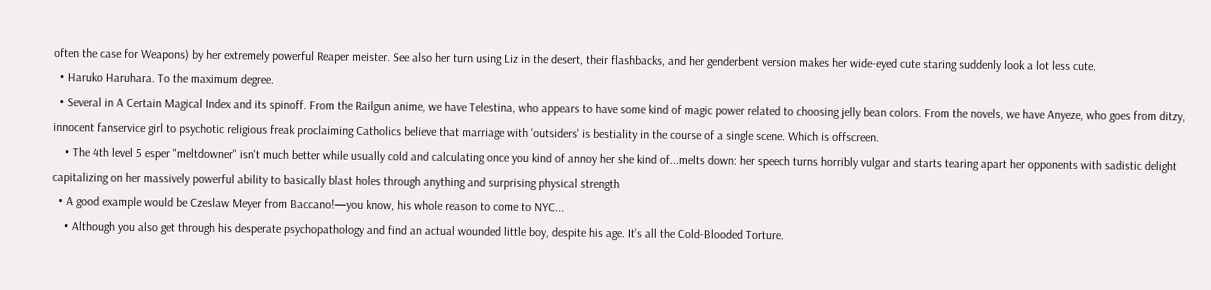often the case for Weapons) by her extremely powerful Reaper meister. See also her turn using Liz in the desert, their flashbacks, and her genderbent version makes her wide-eyed cute staring suddenly look a lot less cute.
  • Haruko Haruhara. To the maximum degree.
  • Several in A Certain Magical Index and its spinoff. From the Railgun anime, we have Telestina, who appears to have some kind of magic power related to choosing jelly bean colors. From the novels, we have Anyeze, who goes from ditzy, innocent fanservice girl to psychotic religious freak proclaiming Catholics believe that marriage with 'outsiders' is bestiality in the course of a single scene. Which is offscreen.
    • The 4th level 5 esper "meltdowner" isn't much better while usually cold and calculating once you kind of annoy her she kind of...melts down: her speech turns horribly vulgar and starts tearing apart her opponents with sadistic delight capitalizing on her massively powerful ability to basically blast holes through anything and surprising physical strength
  • A good example would be Czeslaw Meyer from Baccano!—you know, his whole reason to come to NYC...
    • Although you also get through his desperate psychopathology and find an actual wounded little boy, despite his age. It's all the Cold-Blooded Torture.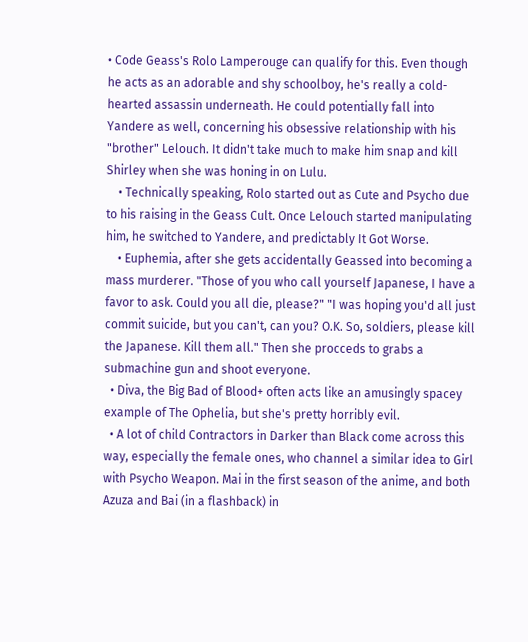• Code Geass's Rolo Lamperouge can qualify for this. Even though he acts as an adorable and shy schoolboy, he's really a cold-hearted assassin underneath. He could potentially fall into Yandere as well, concerning his obsessive relationship with his "brother" Lelouch. It didn't take much to make him snap and kill Shirley when she was honing in on Lulu.
    • Technically speaking, Rolo started out as Cute and Psycho due to his raising in the Geass Cult. Once Lelouch started manipulating him, he switched to Yandere, and predictably It Got Worse.
    • Euphemia, after she gets accidentally Geassed into becoming a mass murderer. "Those of you who call yourself Japanese, I have a favor to ask. Could you all die, please?" "I was hoping you'd all just commit suicide, but you can't, can you? O.K. So, soldiers, please kill the Japanese. Kill them all." Then she procceds to grabs a submachine gun and shoot everyone.
  • Diva, the Big Bad of Blood+ often acts like an amusingly spacey example of The Ophelia, but she's pretty horribly evil.
  • A lot of child Contractors in Darker than Black come across this way, especially the female ones, who channel a similar idea to Girl with Psycho Weapon. Mai in the first season of the anime, and both Azuza and Bai (in a flashback) in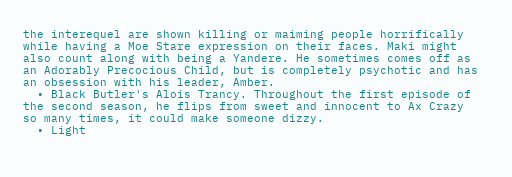the interequel are shown killing or maiming people horrifically while having a Moe Stare expression on their faces. Maki might also count along with being a Yandere. He sometimes comes off as an Adorably Precocious Child, but is completely psychotic and has an obsession with his leader, Amber.
  • Black Butler's Alois Trancy. Throughout the first episode of the second season, he flips from sweet and innocent to Ax Crazy so many times, it could make someone dizzy.
  • Light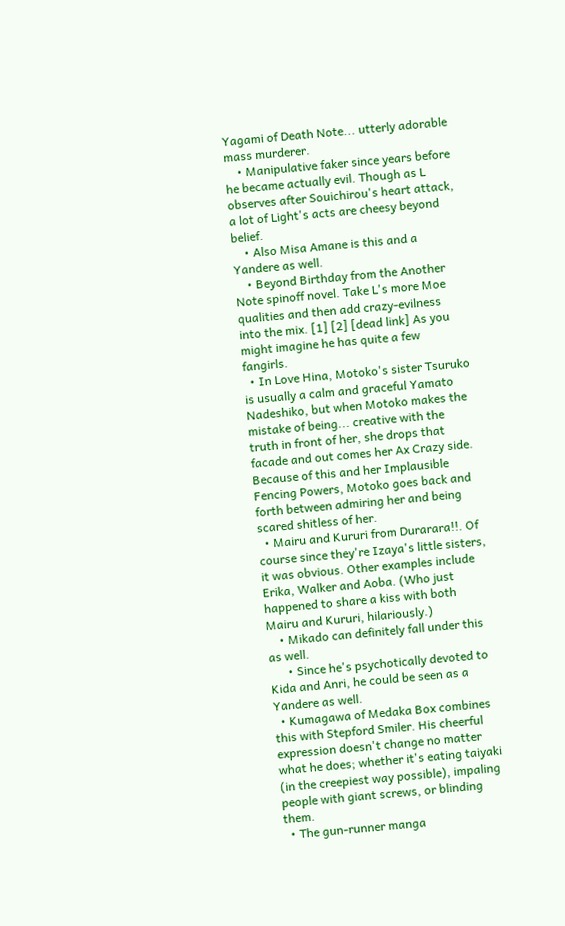Yagami of Death Note... utterly adorable mass murderer.
    • Manipulative faker since years before he became actually evil. Though as L observes after Souichirou's heart attack, a lot of Light's acts are cheesy beyond belief.
    • Also Misa Amane is this and a Yandere as well.
    • Beyond Birthday from the Another Note spinoff novel. Take L's more Moe qualities and then add crazy-evilness into the mix. [1] [2] [dead link] As you might imagine he has quite a few fangirls.
  • In Love Hina, Motoko's sister Tsuruko is usually a calm and graceful Yamato Nadeshiko, but when Motoko makes the mistake of being... creative with the truth in front of her, she drops that facade and out comes her Ax Crazy side. Because of this and her Implausible Fencing Powers, Motoko goes back and forth between admiring her and being scared shitless of her.
  • Mairu and Kururi from Durarara!!. Of course since they're Izaya's little sisters, it was obvious. Other examples include Erika, Walker and Aoba. (Who just happened to share a kiss with both Mairu and Kururi, hilariously.)
    • Mikado can definitely fall under this as well.
      • Since he's psychotically devoted to Kida and Anri, he could be seen as a Yandere as well.
  • Kumagawa of Medaka Box combines this with Stepford Smiler. His cheerful expression doesn't change no matter what he does; whether it's eating taiyaki (in the creepiest way possible), impaling people with giant screws, or blinding them.
  • The gun-runner manga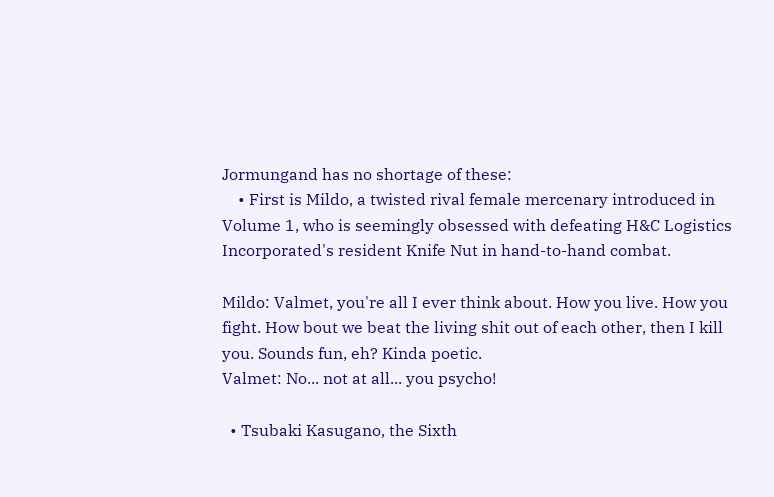Jormungand has no shortage of these:
    • First is Mildo, a twisted rival female mercenary introduced in Volume 1, who is seemingly obsessed with defeating H&C Logistics Incorporated's resident Knife Nut in hand-to-hand combat.

Mildo: Valmet, you're all I ever think about. How you live. How you fight. How bout we beat the living shit out of each other, then I kill you. Sounds fun, eh? Kinda poetic.
Valmet: No... not at all... you psycho!

  • Tsubaki Kasugano, the Sixth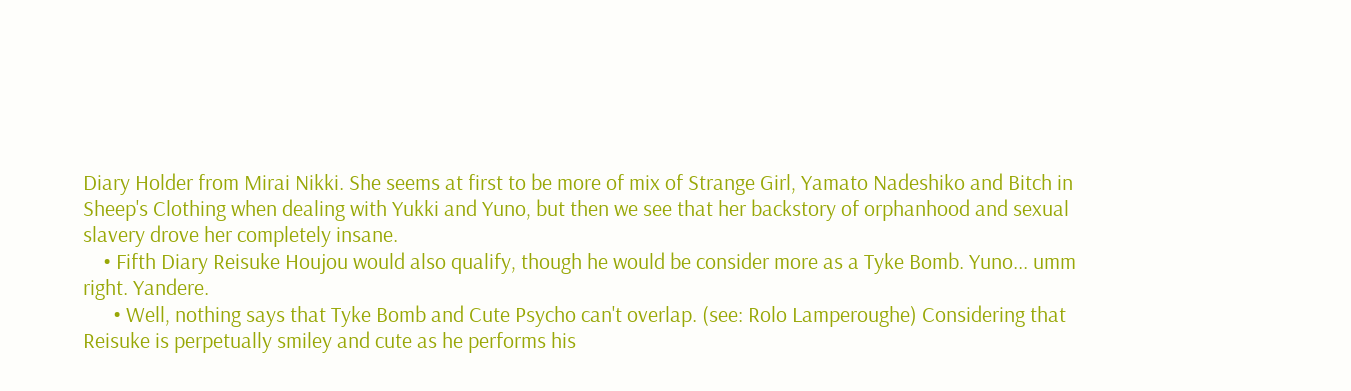Diary Holder from Mirai Nikki. She seems at first to be more of mix of Strange Girl, Yamato Nadeshiko and Bitch in Sheep's Clothing when dealing with Yukki and Yuno, but then we see that her backstory of orphanhood and sexual slavery drove her completely insane.
    • Fifth Diary Reisuke Houjou would also qualify, though he would be consider more as a Tyke Bomb. Yuno... umm right. Yandere.
      • Well, nothing says that Tyke Bomb and Cute Psycho can't overlap. (see: Rolo Lamperoughe) Considering that Reisuke is perpetually smiley and cute as he performs his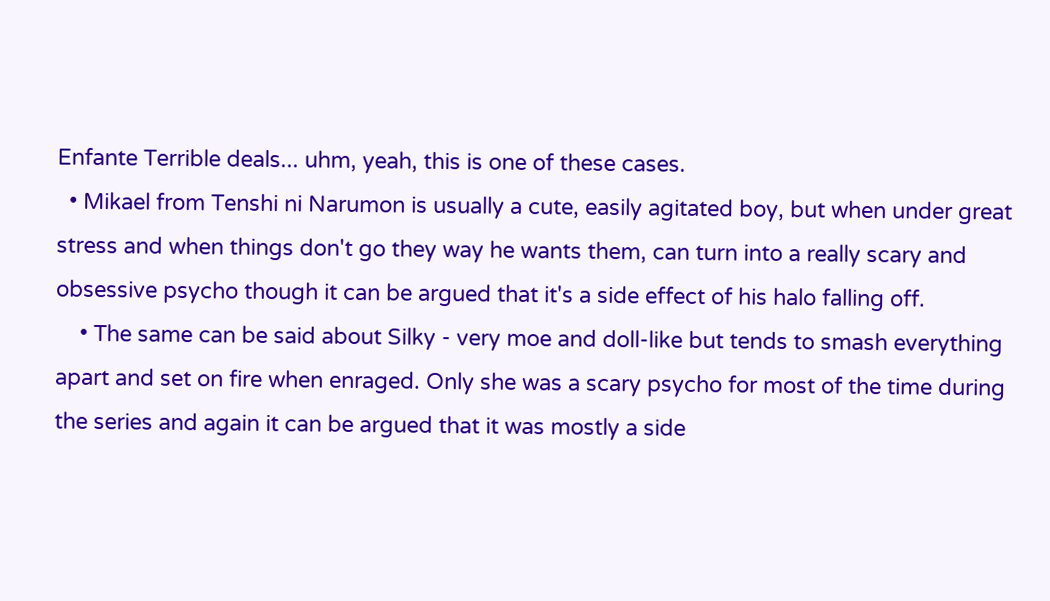Enfante Terrible deals... uhm, yeah, this is one of these cases.
  • Mikael from Tenshi ni Narumon is usually a cute, easily agitated boy, but when under great stress and when things don't go they way he wants them, can turn into a really scary and obsessive psycho though it can be argued that it's a side effect of his halo falling off.
    • The same can be said about Silky - very moe and doll-like but tends to smash everything apart and set on fire when enraged. Only she was a scary psycho for most of the time during the series and again it can be argued that it was mostly a side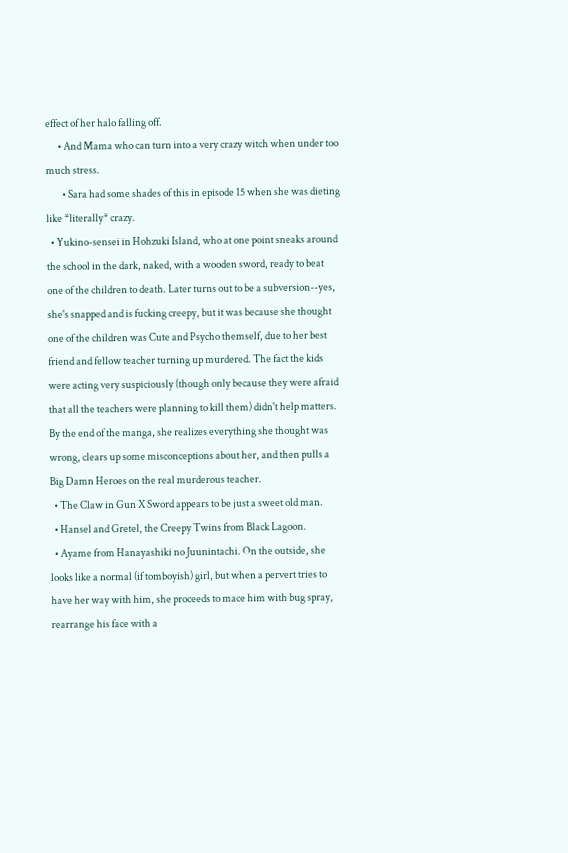effect of her halo falling off.
      • And Mama who can turn into a very crazy witch when under too much stress.
        • Sara had some shades of this in episode 15 when she was dieting like *literally* crazy.
  • Yukino-sensei in Hohzuki Island, who at one point sneaks around the school in the dark, naked, with a wooden sword, ready to beat one of the children to death. Later turns out to be a subversion--yes, she's snapped and is fucking creepy, but it was because she thought one of the children was Cute and Psycho themself, due to her best friend and fellow teacher turning up murdered. The fact the kids were acting very suspiciously (though only because they were afraid that all the teachers were planning to kill them) didn't help matters. By the end of the manga, she realizes everything she thought was wrong, clears up some misconceptions about her, and then pulls a Big Damn Heroes on the real murderous teacher.
  • The Claw in Gun X Sword appears to be just a sweet old man.
  • Hansel and Gretel, the Creepy Twins from Black Lagoon.
  • Ayame from Hanayashiki no Juunintachi. On the outside, she looks like a normal (if tomboyish) girl, but when a pervert tries to have her way with him, she proceeds to mace him with bug spray, rearrange his face with a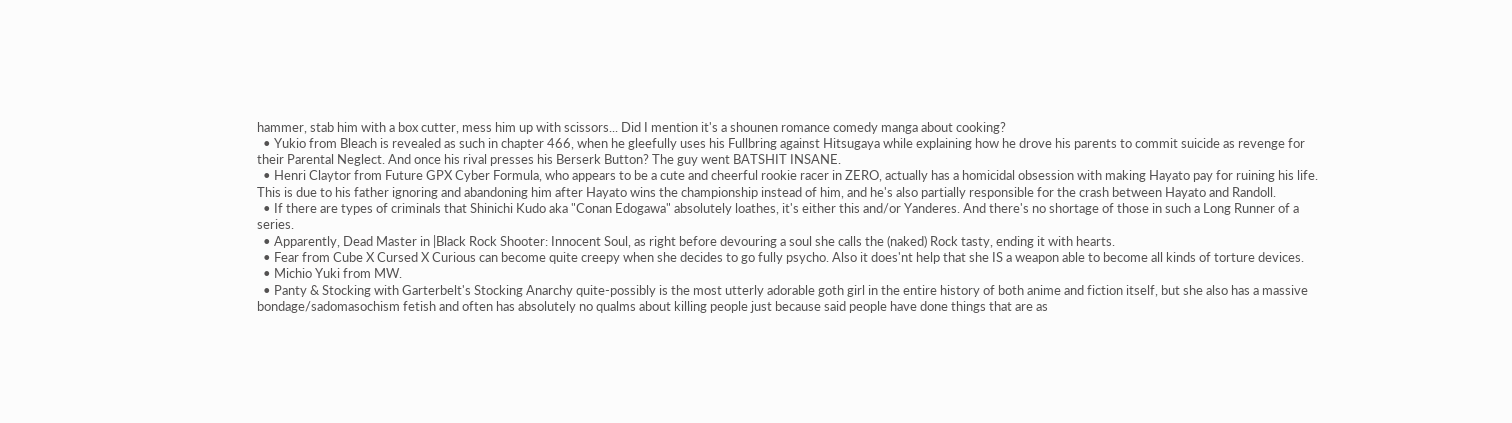hammer, stab him with a box cutter, mess him up with scissors... Did I mention it's a shounen romance comedy manga about cooking?
  • Yukio from Bleach is revealed as such in chapter 466, when he gleefully uses his Fullbring against Hitsugaya while explaining how he drove his parents to commit suicide as revenge for their Parental Neglect. And once his rival presses his Berserk Button? The guy went BATSHIT INSANE.
  • Henri Claytor from Future GPX Cyber Formula, who appears to be a cute and cheerful rookie racer in ZERO, actually has a homicidal obsession with making Hayato pay for ruining his life. This is due to his father ignoring and abandoning him after Hayato wins the championship instead of him, and he's also partially responsible for the crash between Hayato and Randoll.
  • If there are types of criminals that Shinichi Kudo aka "Conan Edogawa" absolutely loathes, it's either this and/or Yanderes. And there's no shortage of those in such a Long Runner of a series.
  • Apparently, Dead Master in |Black Rock Shooter: Innocent Soul, as right before devouring a soul she calls the (naked) Rock tasty, ending it with hearts.
  • Fear from Cube X Cursed X Curious can become quite creepy when she decides to go fully psycho. Also it does'nt help that she IS a weapon able to become all kinds of torture devices.
  • Michio Yuki from MW.
  • Panty & Stocking with Garterbelt's Stocking Anarchy quite-possibly is the most utterly adorable goth girl in the entire history of both anime and fiction itself, but she also has a massive bondage/sadomasochism fetish and often has absolutely no qualms about killing people just because said people have done things that are as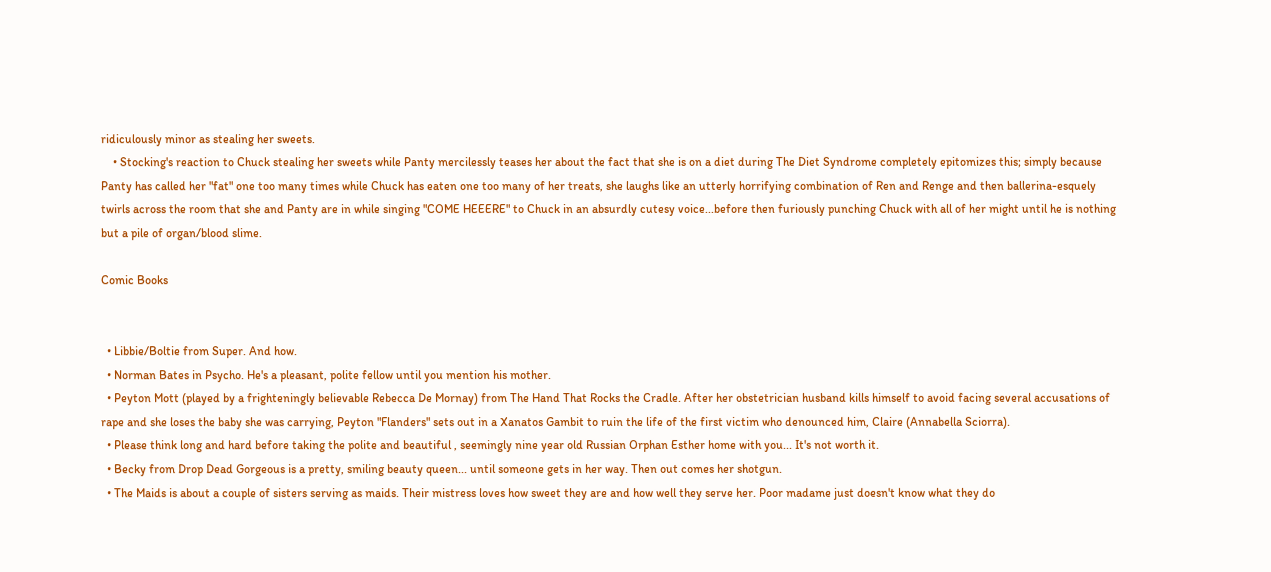ridiculously minor as stealing her sweets.
    • Stocking's reaction to Chuck stealing her sweets while Panty mercilessly teases her about the fact that she is on a diet during The Diet Syndrome completely epitomizes this; simply because Panty has called her "fat" one too many times while Chuck has eaten one too many of her treats, she laughs like an utterly horrifying combination of Ren and Renge and then ballerina-esquely twirls across the room that she and Panty are in while singing "COME HEEERE" to Chuck in an absurdly cutesy voice...before then furiously punching Chuck with all of her might until he is nothing but a pile of organ/blood slime.

Comic Books


  • Libbie/Boltie from Super. And how.
  • Norman Bates in Psycho. He's a pleasant, polite fellow until you mention his mother.
  • Peyton Mott (played by a frighteningly believable Rebecca De Mornay) from The Hand That Rocks the Cradle. After her obstetrician husband kills himself to avoid facing several accusations of rape and she loses the baby she was carrying, Peyton "Flanders" sets out in a Xanatos Gambit to ruin the life of the first victim who denounced him, Claire (Annabella Sciorra).
  • Please think long and hard before taking the polite and beautiful , seemingly nine year old Russian Orphan Esther home with you... It's not worth it.
  • Becky from Drop Dead Gorgeous is a pretty, smiling beauty queen... until someone gets in her way. Then out comes her shotgun.
  • The Maids is about a couple of sisters serving as maids. Their mistress loves how sweet they are and how well they serve her. Poor madame just doesn't know what they do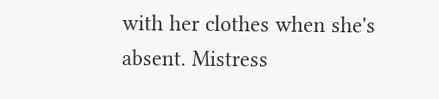with her clothes when she's absent. Mistress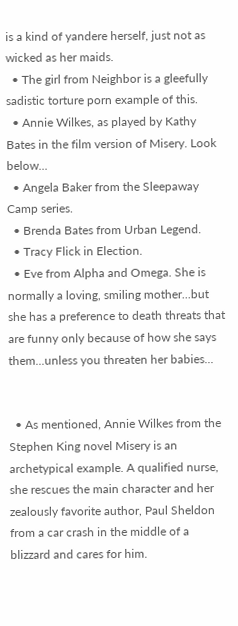is a kind of yandere herself, just not as wicked as her maids.
  • The girl from Neighbor is a gleefully sadistic torture porn example of this.
  • Annie Wilkes, as played by Kathy Bates in the film version of Misery. Look below...
  • Angela Baker from the Sleepaway Camp series.
  • Brenda Bates from Urban Legend.
  • Tracy Flick in Election.
  • Eve from Alpha and Omega. She is normally a loving, smiling mother...but she has a preference to death threats that are funny only because of how she says them...unless you threaten her babies...


  • As mentioned, Annie Wilkes from the Stephen King novel Misery is an archetypical example. A qualified nurse, she rescues the main character and her zealously favorite author, Paul Sheldon from a car crash in the middle of a blizzard and cares for him.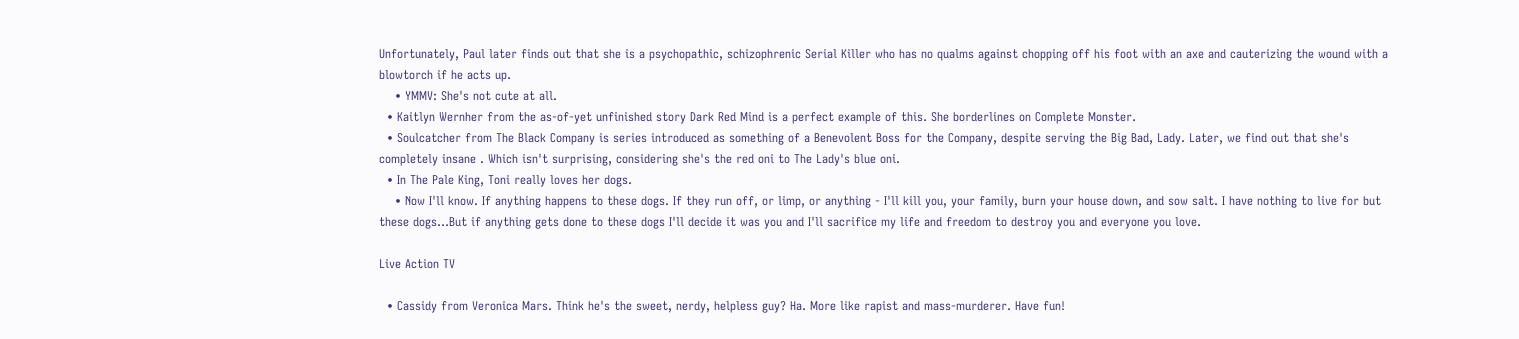Unfortunately, Paul later finds out that she is a psychopathic, schizophrenic Serial Killer who has no qualms against chopping off his foot with an axe and cauterizing the wound with a blowtorch if he acts up.
    • YMMV: She's not cute at all.
  • Kaitlyn Wernher from the as-of-yet unfinished story Dark Red Mind is a perfect example of this. She borderlines on Complete Monster.
  • Soulcatcher from The Black Company is series introduced as something of a Benevolent Boss for the Company, despite serving the Big Bad, Lady. Later, we find out that she's completely insane . Which isn't surprising, considering she's the red oni to The Lady's blue oni.
  • In The Pale King, Toni really loves her dogs.
    • Now I'll know. If anything happens to these dogs. If they run off, or limp, or anything - I'll kill you, your family, burn your house down, and sow salt. I have nothing to live for but these dogs...But if anything gets done to these dogs I'll decide it was you and I'll sacrifice my life and freedom to destroy you and everyone you love.

Live Action TV

  • Cassidy from Veronica Mars. Think he's the sweet, nerdy, helpless guy? Ha. More like rapist and mass-murderer. Have fun!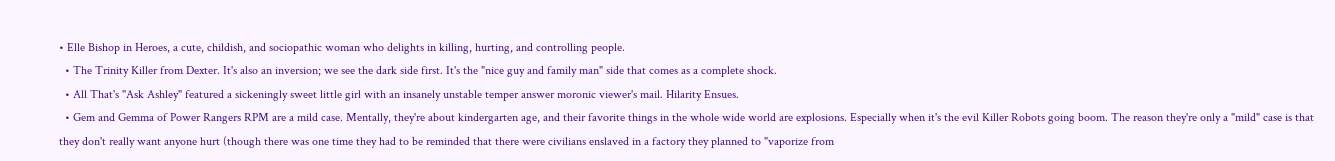• Elle Bishop in Heroes, a cute, childish, and sociopathic woman who delights in killing, hurting, and controlling people.
  • The Trinity Killer from Dexter. It's also an inversion; we see the dark side first. It's the "nice guy and family man" side that comes as a complete shock.
  • All That's "Ask Ashley" featured a sickeningly sweet little girl with an insanely unstable temper answer moronic viewer's mail. Hilarity Ensues.
  • Gem and Gemma of Power Rangers RPM are a mild case. Mentally, they're about kindergarten age, and their favorite things in the whole wide world are explosions. Especially when it's the evil Killer Robots going boom. The reason they're only a "mild" case is that they don't really want anyone hurt (though there was one time they had to be reminded that there were civilians enslaved in a factory they planned to "vaporize from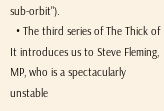sub-orbit").
  • The third series of The Thick of It introduces us to Steve Fleming, MP, who is a spectacularly unstable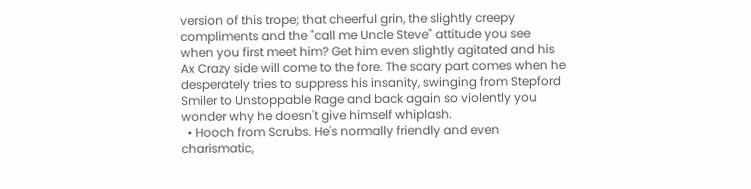version of this trope; that cheerful grin, the slightly creepy compliments and the "call me Uncle Steve" attitude you see when you first meet him? Get him even slightly agitated and his Ax Crazy side will come to the fore. The scary part comes when he desperately tries to suppress his insanity, swinging from Stepford Smiler to Unstoppable Rage and back again so violently you wonder why he doesn't give himself whiplash.
  • Hooch from Scrubs. He's normally friendly and even charismatic,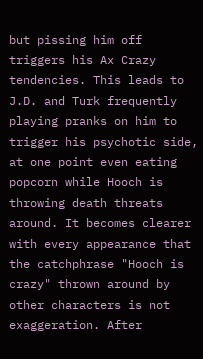but pissing him off triggers his Ax Crazy tendencies. This leads to J.D. and Turk frequently playing pranks on him to trigger his psychotic side, at one point even eating popcorn while Hooch is throwing death threats around. It becomes clearer with every appearance that the catchphrase "Hooch is crazy" thrown around by other characters is not exaggeration. After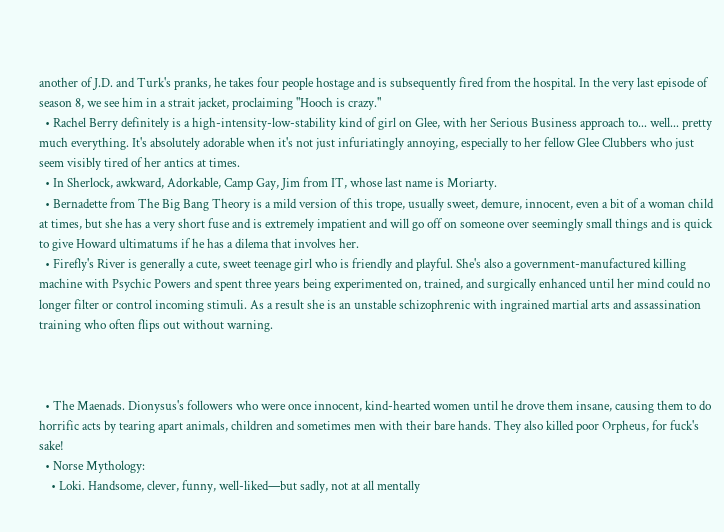another of J.D. and Turk's pranks, he takes four people hostage and is subsequently fired from the hospital. In the very last episode of season 8, we see him in a strait jacket, proclaiming "Hooch is crazy."
  • Rachel Berry definitely is a high-intensity-low-stability kind of girl on Glee, with her Serious Business approach to... well... pretty much everything. It's absolutely adorable when it's not just infuriatingly annoying, especially to her fellow Glee Clubbers who just seem visibly tired of her antics at times.
  • In Sherlock, awkward, Adorkable, Camp Gay, Jim from IT, whose last name is Moriarty.
  • Bernadette from The Big Bang Theory is a mild version of this trope, usually sweet, demure, innocent, even a bit of a woman child at times, but she has a very short fuse and is extremely impatient and will go off on someone over seemingly small things and is quick to give Howard ultimatums if he has a dilema that involves her.
  • Firefly's River is generally a cute, sweet teenage girl who is friendly and playful. She's also a government-manufactured killing machine with Psychic Powers and spent three years being experimented on, trained, and surgically enhanced until her mind could no longer filter or control incoming stimuli. As a result she is an unstable schizophrenic with ingrained martial arts and assassination training who often flips out without warning.



  • The Maenads. Dionysus's followers who were once innocent, kind-hearted women until he drove them insane, causing them to do horrific acts by tearing apart animals, children and sometimes men with their bare hands. They also killed poor Orpheus, for fuck's sake!
  • Norse Mythology:
    • Loki. Handsome, clever, funny, well-liked—but sadly, not at all mentally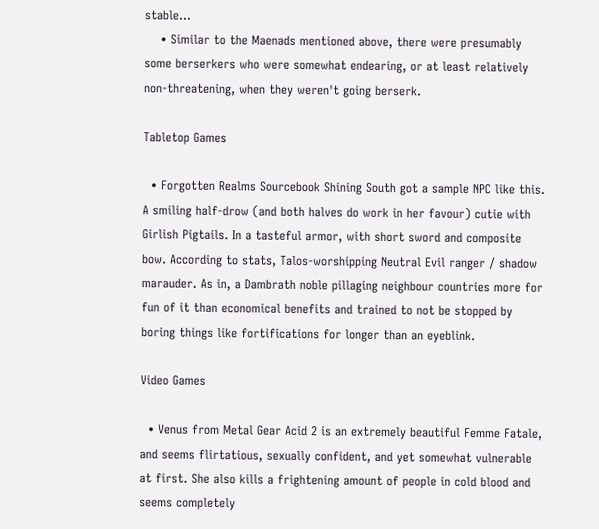stable...
    • Similar to the Maenads mentioned above, there were presumably some berserkers who were somewhat endearing, or at least relatively non-threatening, when they weren't going berserk.

Tabletop Games

  • Forgotten Realms Sourcebook Shining South got a sample NPC like this. A smiling half-drow (and both halves do work in her favour) cutie with Girlish Pigtails. In a tasteful armor, with short sword and composite bow. According to stats, Talos-worshipping Neutral Evil ranger / shadow marauder. As in, a Dambrath noble pillaging neighbour countries more for fun of it than economical benefits and trained to not be stopped by boring things like fortifications for longer than an eyeblink.

Video Games

  • Venus from Metal Gear Acid 2 is an extremely beautiful Femme Fatale, and seems flirtatious, sexually confident, and yet somewhat vulnerable at first. She also kills a frightening amount of people in cold blood and seems completely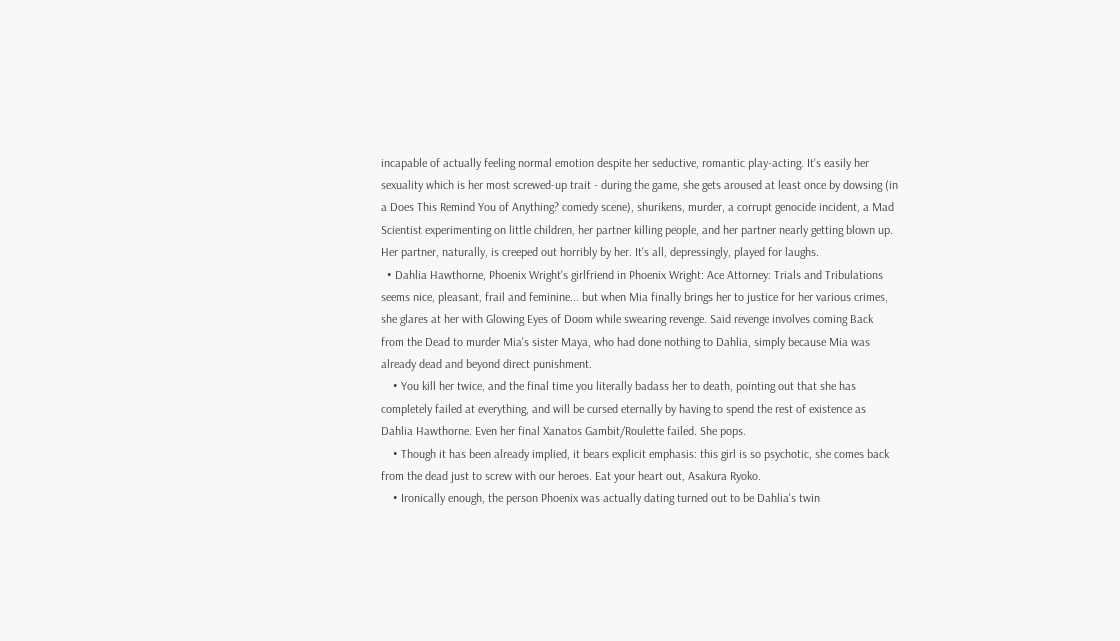incapable of actually feeling normal emotion despite her seductive, romantic play-acting. It's easily her sexuality which is her most screwed-up trait - during the game, she gets aroused at least once by dowsing (in a Does This Remind You of Anything? comedy scene), shurikens, murder, a corrupt genocide incident, a Mad Scientist experimenting on little children, her partner killing people, and her partner nearly getting blown up. Her partner, naturally, is creeped out horribly by her. It's all, depressingly, played for laughs.
  • Dahlia Hawthorne, Phoenix Wright's girlfriend in Phoenix Wright: Ace Attorney: Trials and Tribulations seems nice, pleasant, frail and feminine... but when Mia finally brings her to justice for her various crimes, she glares at her with Glowing Eyes of Doom while swearing revenge. Said revenge involves coming Back from the Dead to murder Mia's sister Maya, who had done nothing to Dahlia, simply because Mia was already dead and beyond direct punishment.
    • You kill her twice, and the final time you literally badass her to death, pointing out that she has completely failed at everything, and will be cursed eternally by having to spend the rest of existence as Dahlia Hawthorne. Even her final Xanatos Gambit/Roulette failed. She pops.
    • Though it has been already implied, it bears explicit emphasis: this girl is so psychotic, she comes back from the dead just to screw with our heroes. Eat your heart out, Asakura Ryoko.
    • Ironically enough, the person Phoenix was actually dating turned out to be Dahlia's twin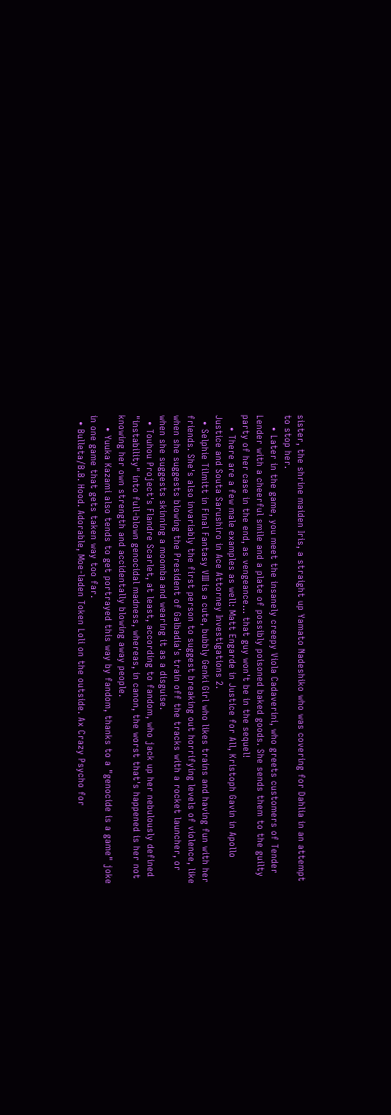sister, the shrine maiden Iris, a straight up Yamato Nadeshiko who was covering for Dahlia in an attempt to stop her.
    • Later in the game, you meet the insanely creepy Viola Cadaverini, who greets customers of Tender Lender with a cheerful smile and a plate of possibly poisoned baked goods. She sends them to the guilty party of her case in the end, as vengeance... that guy won't be in the sequel!
    • There are a few male examples as well: Matt Engarde in Justice for All, Kristoph Gavin in Apollo Justice and Souta Sarushiro in Ace Attorney Investigations 2.
  • Selphie Tilmitt in Final Fantasy VIII is a cute, bubbly Genki Girl who likes trains and having fun with her friends. She's also invariably the first person to suggest breaking out horrifying levels of violence, like when she suggests blowing the President of Galbadia's train off the tracks with a rocket launcher, or when she suggests skinning a moomba and wearing it as a disguise.
  • Touhou Project's Flandre Scarlet, at least, according to fandom, who jack up her nebulously defined "instability" into full-blown genocidal madness, whereas, in canon, the worst that's happened is her not knowing her own strength and accidentally blowing away people.
    • Yuuka Kazami also tends to get portrayed this way by fandom, thanks to a "genocide is a game" joke in one game that gets taken way too far.
  • Bulleta/B.B. Hood. Adorable, Moe-laden Token Loli on the outside. Ax Crazy Psycho for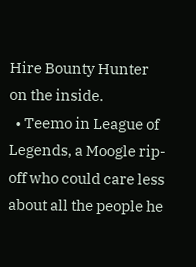Hire Bounty Hunter on the inside.
  • Teemo in League of Legends, a Moogle rip-off who could care less about all the people he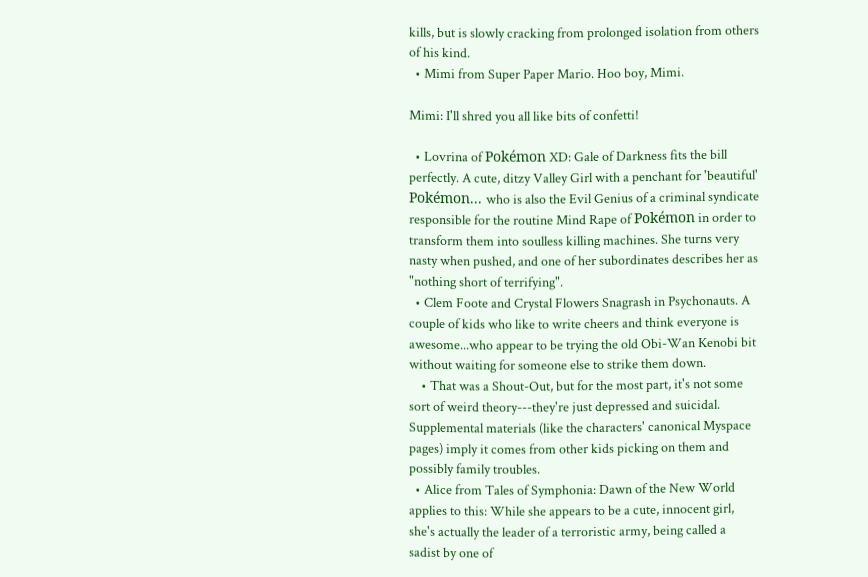kills, but is slowly cracking from prolonged isolation from others of his kind.
  • Mimi from Super Paper Mario. Hoo boy, Mimi.

Mimi: I'll shred you all like bits of confetti!

  • Lovrina of Pokémon XD: Gale of Darkness fits the bill perfectly. A cute, ditzy Valley Girl with a penchant for 'beautiful' Pokémon... who is also the Evil Genius of a criminal syndicate responsible for the routine Mind Rape of Pokémon in order to transform them into soulless killing machines. She turns very nasty when pushed, and one of her subordinates describes her as "nothing short of terrifying".
  • Clem Foote and Crystal Flowers Snagrash in Psychonauts. A couple of kids who like to write cheers and think everyone is awesome...who appear to be trying the old Obi-Wan Kenobi bit without waiting for someone else to strike them down.
    • That was a Shout-Out, but for the most part, it's not some sort of weird theory---they're just depressed and suicidal. Supplemental materials (like the characters' canonical Myspace pages) imply it comes from other kids picking on them and possibly family troubles.
  • Alice from Tales of Symphonia: Dawn of the New World applies to this: While she appears to be a cute, innocent girl, she's actually the leader of a terroristic army, being called a sadist by one of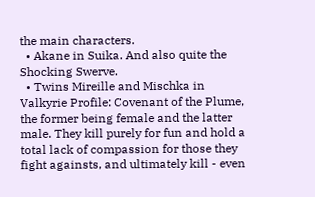the main characters.
  • Akane in Suika. And also quite the Shocking Swerve.
  • Twins Mireille and Mischka in Valkyrie Profile: Covenant of the Plume, the former being female and the latter male. They kill purely for fun and hold a total lack of compassion for those they fight againsts, and ultimately kill - even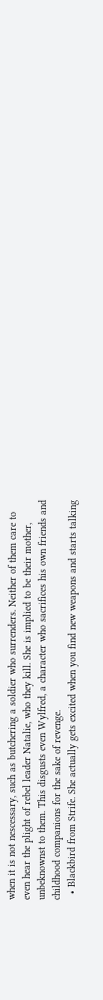when it is not nescessary, such as butchering a soldier who surrenders. Neither of them care to even hear the plight of rebel leader Natalie, who they kill. She is implied to be their mother, unbeknownst to them. This disgusts even Wylfred, a character who sacrifices his own friends and childhood companions for the sake of revenge.
  • Blackbird from Strife. She actually gets excited when you find new weapons and starts talking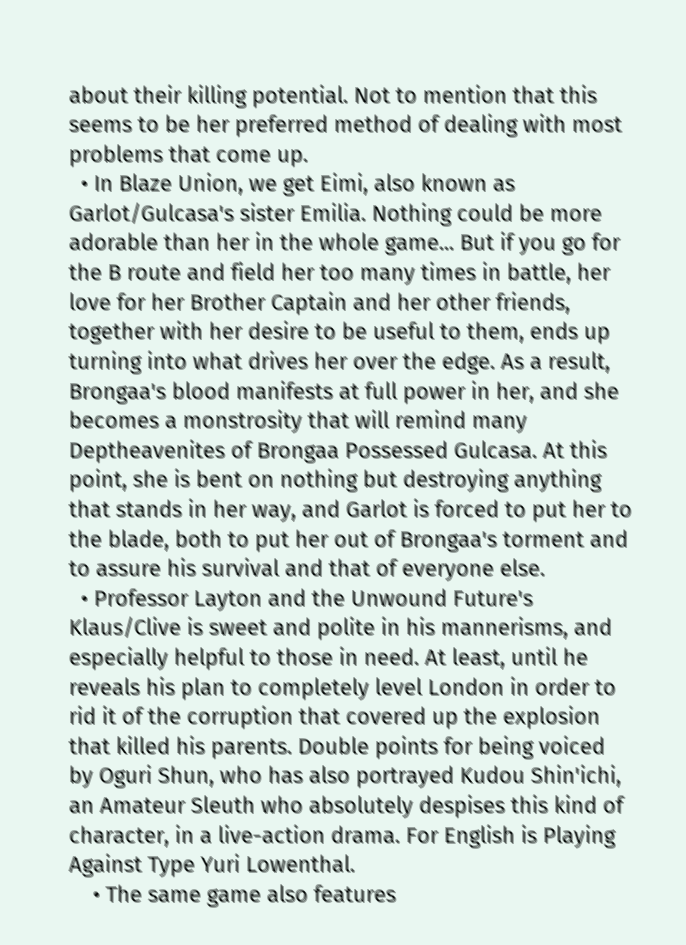about their killing potential. Not to mention that this seems to be her preferred method of dealing with most problems that come up.
  • In Blaze Union, we get Eimi, also known as Garlot/Gulcasa's sister Emilia. Nothing could be more adorable than her in the whole game... But if you go for the B route and field her too many times in battle, her love for her Brother Captain and her other friends, together with her desire to be useful to them, ends up turning into what drives her over the edge. As a result, Brongaa's blood manifests at full power in her, and she becomes a monstrosity that will remind many Deptheavenites of Brongaa Possessed Gulcasa. At this point, she is bent on nothing but destroying anything that stands in her way, and Garlot is forced to put her to the blade, both to put her out of Brongaa's torment and to assure his survival and that of everyone else.
  • Professor Layton and the Unwound Future's Klaus/Clive is sweet and polite in his mannerisms, and especially helpful to those in need. At least, until he reveals his plan to completely level London in order to rid it of the corruption that covered up the explosion that killed his parents. Double points for being voiced by Oguri Shun, who has also portrayed Kudou Shin'ichi, an Amateur Sleuth who absolutely despises this kind of character, in a live-action drama. For English is Playing Against Type Yuri Lowenthal.
    • The same game also features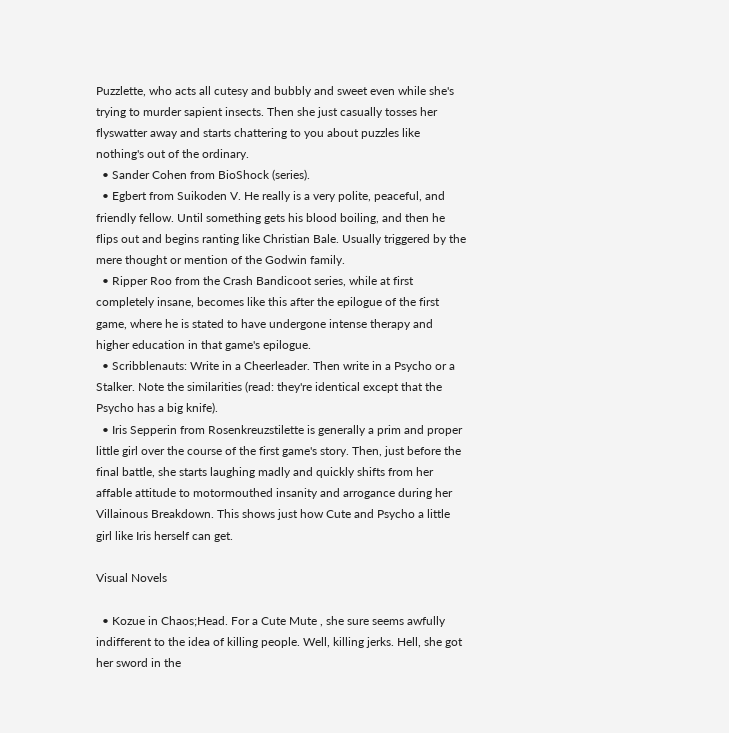Puzzlette, who acts all cutesy and bubbly and sweet even while she's trying to murder sapient insects. Then she just casually tosses her flyswatter away and starts chattering to you about puzzles like nothing's out of the ordinary.
  • Sander Cohen from BioShock (series).
  • Egbert from Suikoden V. He really is a very polite, peaceful, and friendly fellow. Until something gets his blood boiling, and then he flips out and begins ranting like Christian Bale. Usually triggered by the mere thought or mention of the Godwin family.
  • Ripper Roo from the Crash Bandicoot series, while at first completely insane, becomes like this after the epilogue of the first game, where he is stated to have undergone intense therapy and higher education in that game's epilogue.
  • Scribblenauts: Write in a Cheerleader. Then write in a Psycho or a Stalker. Note the similarities (read: they're identical except that the Psycho has a big knife).
  • Iris Sepperin from Rosenkreuzstilette is generally a prim and proper little girl over the course of the first game's story. Then, just before the final battle, she starts laughing madly and quickly shifts from her affable attitude to motormouthed insanity and arrogance during her Villainous Breakdown. This shows just how Cute and Psycho a little girl like Iris herself can get.

Visual Novels

  • Kozue in Chaos;Head. For a Cute Mute , she sure seems awfully indifferent to the idea of killing people. Well, killing jerks. Hell, she got her sword in the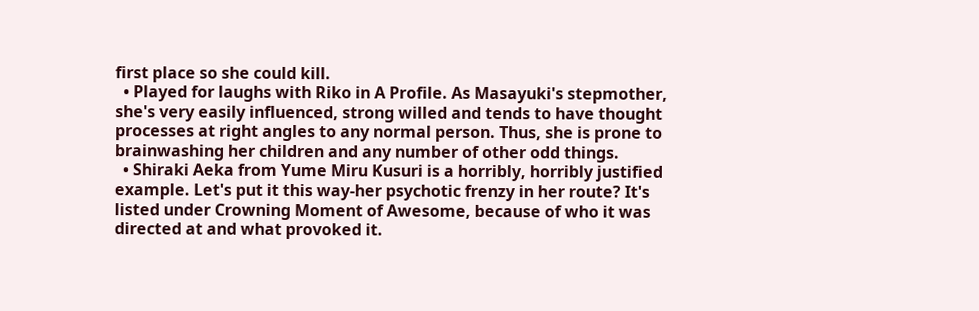first place so she could kill.
  • Played for laughs with Riko in A Profile. As Masayuki's stepmother, she's very easily influenced, strong willed and tends to have thought processes at right angles to any normal person. Thus, she is prone to brainwashing her children and any number of other odd things.
  • Shiraki Aeka from Yume Miru Kusuri is a horribly, horribly justified example. Let's put it this way-her psychotic frenzy in her route? It's listed under Crowning Moment of Awesome, because of who it was directed at and what provoked it.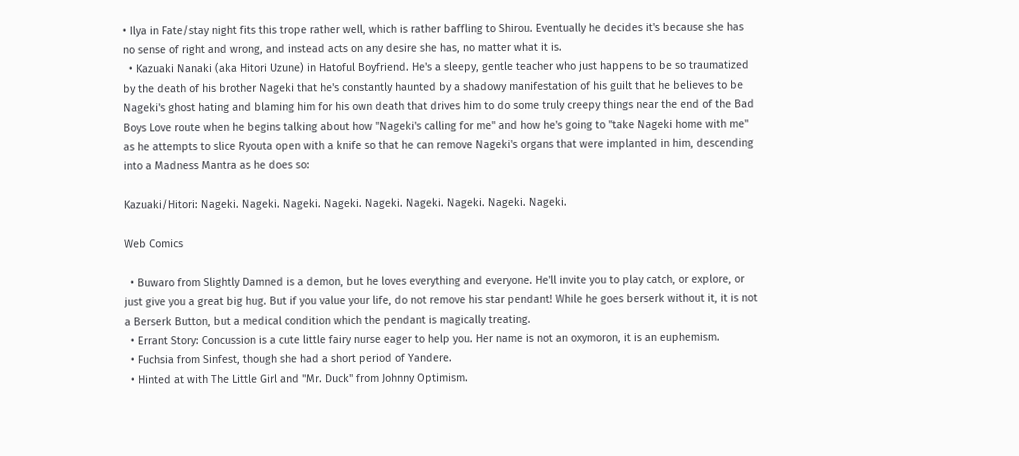• Ilya in Fate/stay night fits this trope rather well, which is rather baffling to Shirou. Eventually he decides it's because she has no sense of right and wrong, and instead acts on any desire she has, no matter what it is.
  • Kazuaki Nanaki (aka Hitori Uzune) in Hatoful Boyfriend. He's a sleepy, gentle teacher who just happens to be so traumatized by the death of his brother Nageki that he's constantly haunted by a shadowy manifestation of his guilt that he believes to be Nageki's ghost hating and blaming him for his own death that drives him to do some truly creepy things near the end of the Bad Boys Love route when he begins talking about how "Nageki's calling for me" and how he's going to "take Nageki home with me" as he attempts to slice Ryouta open with a knife so that he can remove Nageki's organs that were implanted in him, descending into a Madness Mantra as he does so:

Kazuaki/Hitori: Nageki. Nageki. Nageki. Nageki. Nageki. Nageki. Nageki. Nageki. Nageki.

Web Comics

  • Buwaro from Slightly Damned is a demon, but he loves everything and everyone. He'll invite you to play catch, or explore, or just give you a great big hug. But if you value your life, do not remove his star pendant! While he goes berserk without it, it is not a Berserk Button, but a medical condition which the pendant is magically treating.
  • Errant Story: Concussion is a cute little fairy nurse eager to help you. Her name is not an oxymoron, it is an euphemism.
  • Fuchsia from Sinfest, though she had a short period of Yandere.
  • Hinted at with The Little Girl and "Mr. Duck" from Johnny Optimism.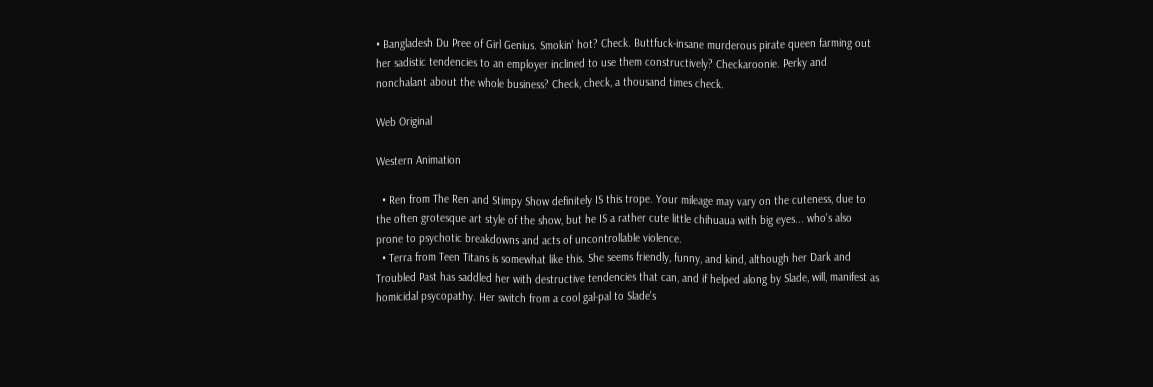• Bangladesh Du Pree of Girl Genius. Smokin' hot? Check. Buttfuck-insane murderous pirate queen farming out her sadistic tendencies to an employer inclined to use them constructively? Checkaroonie. Perky and nonchalant about the whole business? Check, check, a thousand times check.

Web Original

Western Animation

  • Ren from The Ren and Stimpy Show definitely IS this trope. Your mileage may vary on the cuteness, due to the often grotesque art style of the show, but he IS a rather cute little chihuaua with big eyes... who's also prone to psychotic breakdowns and acts of uncontrollable violence.
  • Terra from Teen Titans is somewhat like this. She seems friendly, funny, and kind, although her Dark and Troubled Past has saddled her with destructive tendencies that can, and if helped along by Slade, will, manifest as homicidal psycopathy. Her switch from a cool gal-pal to Slade's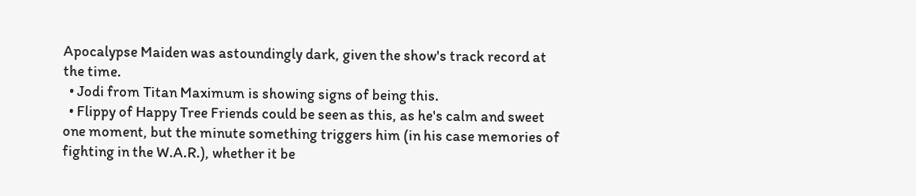Apocalypse Maiden was astoundingly dark, given the show's track record at the time.
  • Jodi from Titan Maximum is showing signs of being this.
  • Flippy of Happy Tree Friends could be seen as this, as he's calm and sweet one moment, but the minute something triggers him (in his case memories of fighting in the W.A.R.), whether it be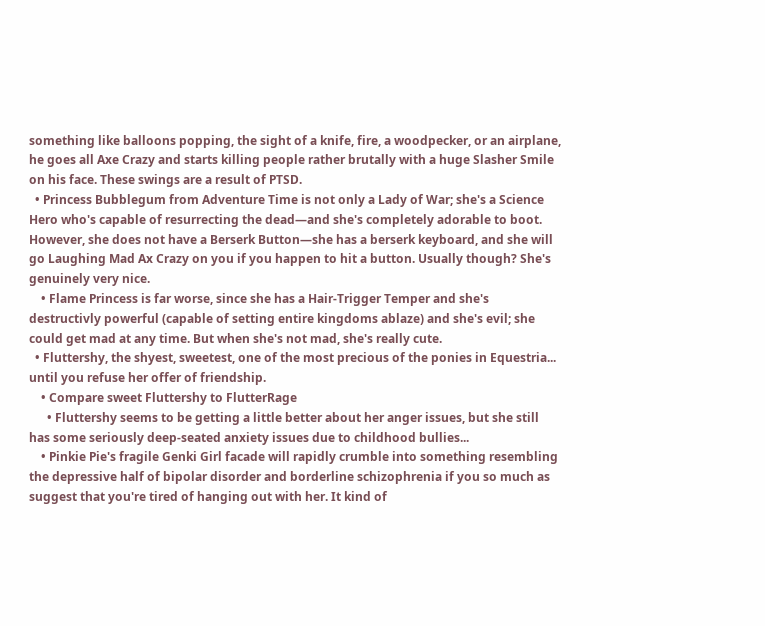something like balloons popping, the sight of a knife, fire, a woodpecker, or an airplane, he goes all Axe Crazy and starts killing people rather brutally with a huge Slasher Smile on his face. These swings are a result of PTSD.
  • Princess Bubblegum from Adventure Time is not only a Lady of War; she's a Science Hero who's capable of resurrecting the dead—and she's completely adorable to boot. However, she does not have a Berserk Button—she has a berserk keyboard, and she will go Laughing Mad Ax Crazy on you if you happen to hit a button. Usually though? She's genuinely very nice.
    • Flame Princess is far worse, since she has a Hair-Trigger Temper and she's destructivly powerful (capable of setting entire kingdoms ablaze) and she's evil; she could get mad at any time. But when she's not mad, she's really cute.
  • Fluttershy, the shyest, sweetest, one of the most precious of the ponies in Equestria... until you refuse her offer of friendship.
    • Compare sweet Fluttershy to FlutterRage
      • Fluttershy seems to be getting a little better about her anger issues, but she still has some seriously deep-seated anxiety issues due to childhood bullies...
    • Pinkie Pie's fragile Genki Girl facade will rapidly crumble into something resembling the depressive half of bipolar disorder and borderline schizophrenia if you so much as suggest that you're tired of hanging out with her. It kind of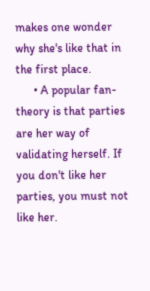makes one wonder why she's like that in the first place.
      • A popular fan-theory is that parties are her way of validating herself. If you don't like her parties, you must not like her.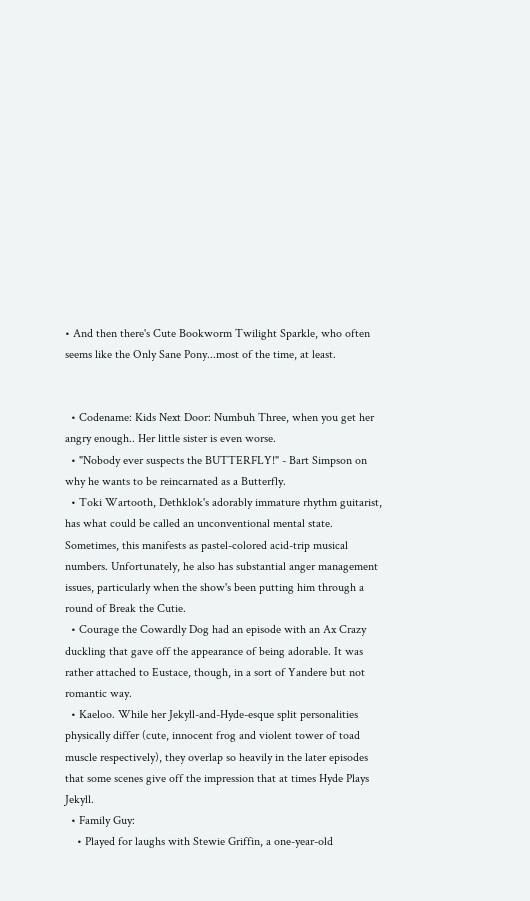• And then there's Cute Bookworm Twilight Sparkle, who often seems like the Only Sane Pony...most of the time, at least.


  • Codename: Kids Next Door: Numbuh Three, when you get her angry enough.. Her little sister is even worse.
  • "Nobody ever suspects the BUTTERFLY!" - Bart Simpson on why he wants to be reincarnated as a Butterfly.
  • Toki Wartooth, Dethklok's adorably immature rhythm guitarist, has what could be called an unconventional mental state. Sometimes, this manifests as pastel-colored acid-trip musical numbers. Unfortunately, he also has substantial anger management issues, particularly when the show's been putting him through a round of Break the Cutie.
  • Courage the Cowardly Dog had an episode with an Ax Crazy duckling that gave off the appearance of being adorable. It was rather attached to Eustace, though, in a sort of Yandere but not romantic way.
  • Kaeloo. While her Jekyll-and-Hyde-esque split personalities physically differ (cute, innocent frog and violent tower of toad muscle respectively), they overlap so heavily in the later episodes that some scenes give off the impression that at times Hyde Plays Jekyll.
  • Family Guy:
    • Played for laughs with Stewie Griffin, a one-year-old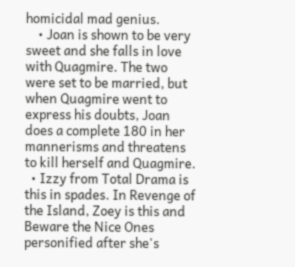homicidal mad genius.
    • Joan is shown to be very sweet and she falls in love with Quagmire. The two were set to be married, but when Quagmire went to express his doubts, Joan does a complete 180 in her mannerisms and threatens to kill herself and Quagmire.
  • Izzy from Total Drama is this in spades. In Revenge of the Island, Zoey is this and Beware the Nice Ones personified after she's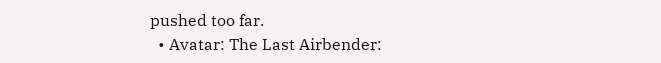pushed too far.
  • Avatar: The Last Airbender: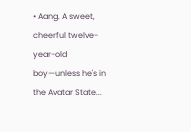• Aang. A sweet, cheerful twelve-year-old boy—unless he's in the Avatar State...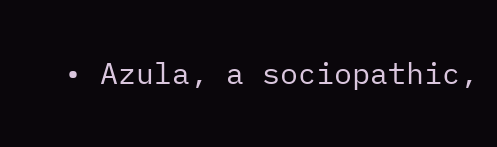• Azula, a sociopathic,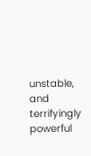unstable, and terrifyingly powerful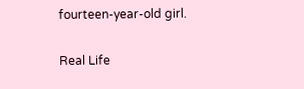fourteen-year-old girl.

Real Life